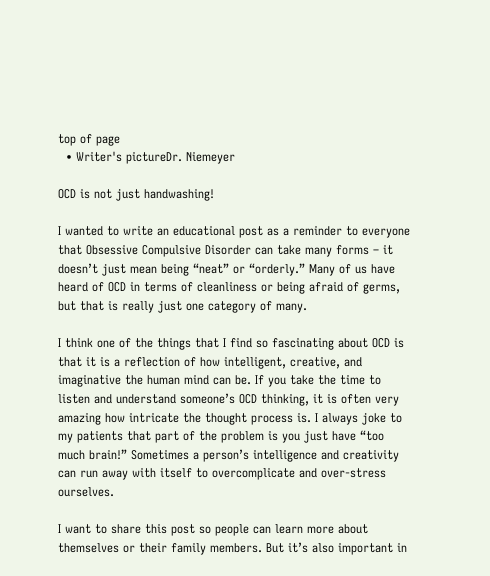top of page
  • Writer's pictureDr. Niemeyer

OCD is not just handwashing!

I wanted to write an educational post as a reminder to everyone that Obsessive Compulsive Disorder can take many forms – it doesn’t just mean being “neat” or “orderly.” Many of us have heard of OCD in terms of cleanliness or being afraid of germs, but that is really just one category of many.

I think one of the things that I find so fascinating about OCD is that it is a reflection of how intelligent, creative, and imaginative the human mind can be. If you take the time to listen and understand someone’s OCD thinking, it is often very amazing how intricate the thought process is. I always joke to my patients that part of the problem is you just have “too much brain!” Sometimes a person’s intelligence and creativity can run away with itself to overcomplicate and over-stress ourselves.

I want to share this post so people can learn more about themselves or their family members. But it’s also important in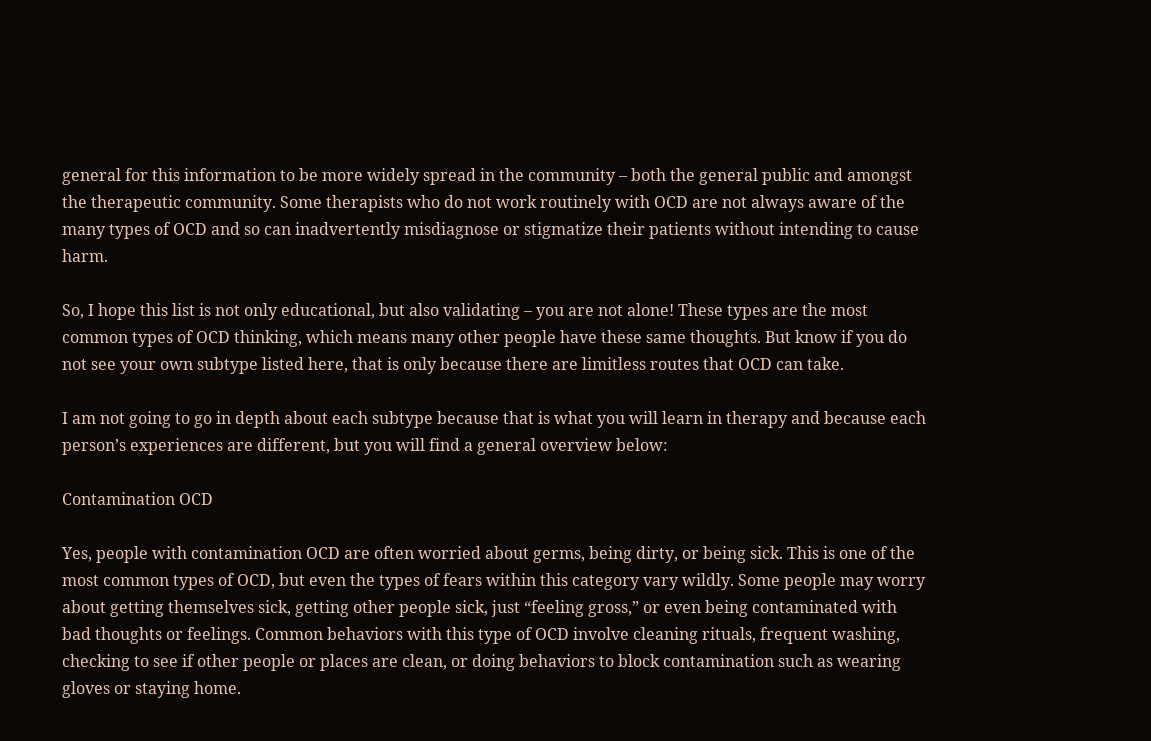general for this information to be more widely spread in the community – both the general public and amongst the therapeutic community. Some therapists who do not work routinely with OCD are not always aware of the many types of OCD and so can inadvertently misdiagnose or stigmatize their patients without intending to cause harm.

So, I hope this list is not only educational, but also validating – you are not alone! These types are the most common types of OCD thinking, which means many other people have these same thoughts. But know if you do not see your own subtype listed here, that is only because there are limitless routes that OCD can take.

I am not going to go in depth about each subtype because that is what you will learn in therapy and because each person’s experiences are different, but you will find a general overview below:

Contamination OCD

Yes, people with contamination OCD are often worried about germs, being dirty, or being sick. This is one of the most common types of OCD, but even the types of fears within this category vary wildly. Some people may worry about getting themselves sick, getting other people sick, just “feeling gross,” or even being contaminated with bad thoughts or feelings. Common behaviors with this type of OCD involve cleaning rituals, frequent washing, checking to see if other people or places are clean, or doing behaviors to block contamination such as wearing gloves or staying home.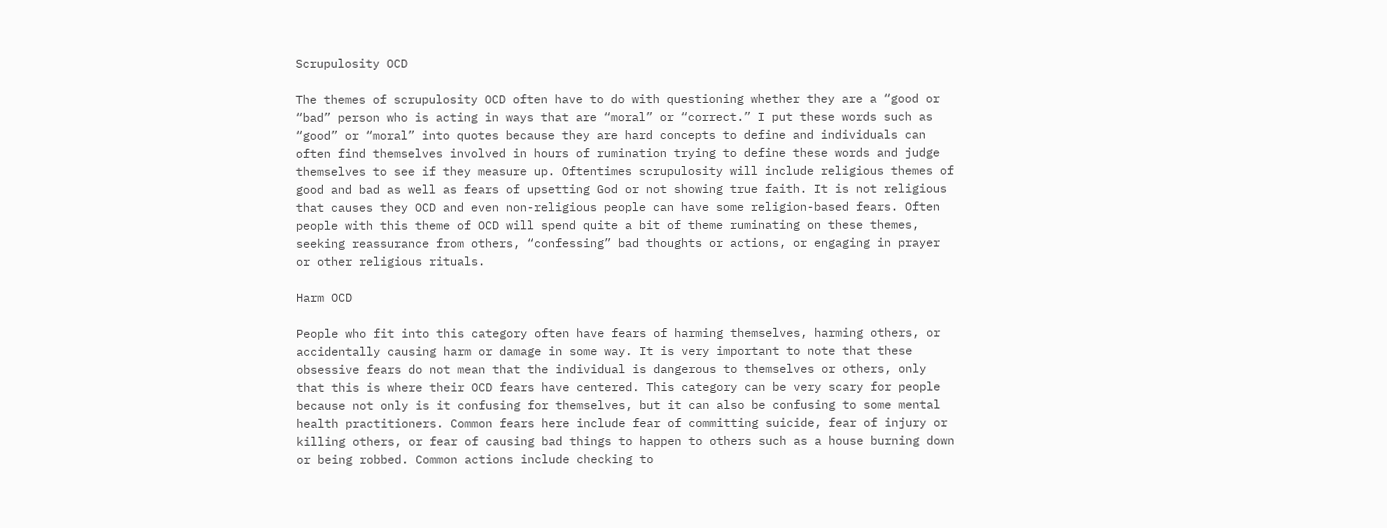Scrupulosity OCD

The themes of scrupulosity OCD often have to do with questioning whether they are a “good or “bad” person who is acting in ways that are “moral” or “correct.” I put these words such as “good” or “moral” into quotes because they are hard concepts to define and individuals can often find themselves involved in hours of rumination trying to define these words and judge themselves to see if they measure up. Oftentimes scrupulosity will include religious themes of good and bad as well as fears of upsetting God or not showing true faith. It is not religious that causes they OCD and even non-religious people can have some religion-based fears. Often people with this theme of OCD will spend quite a bit of theme ruminating on these themes, seeking reassurance from others, “confessing” bad thoughts or actions, or engaging in prayer or other religious rituals.

Harm OCD

People who fit into this category often have fears of harming themselves, harming others, or accidentally causing harm or damage in some way. It is very important to note that these obsessive fears do not mean that the individual is dangerous to themselves or others, only that this is where their OCD fears have centered. This category can be very scary for people because not only is it confusing for themselves, but it can also be confusing to some mental health practitioners. Common fears here include fear of committing suicide, fear of injury or killing others, or fear of causing bad things to happen to others such as a house burning down or being robbed. Common actions include checking to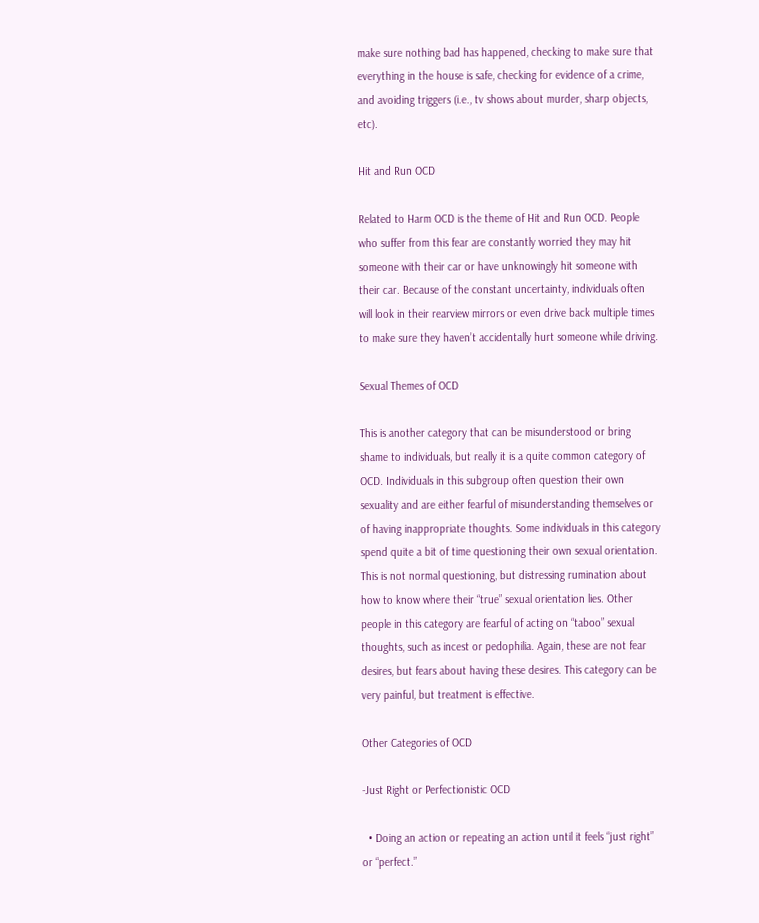make sure nothing bad has happened, checking to make sure that everything in the house is safe, checking for evidence of a crime, and avoiding triggers (i.e., tv shows about murder, sharp objects, etc).

Hit and Run OCD

Related to Harm OCD is the theme of Hit and Run OCD. People who suffer from this fear are constantly worried they may hit someone with their car or have unknowingly hit someone with their car. Because of the constant uncertainty, individuals often will look in their rearview mirrors or even drive back multiple times to make sure they haven’t accidentally hurt someone while driving.

Sexual Themes of OCD

This is another category that can be misunderstood or bring shame to individuals, but really it is a quite common category of OCD. Individuals in this subgroup often question their own sexuality and are either fearful of misunderstanding themselves or of having inappropriate thoughts. Some individuals in this category spend quite a bit of time questioning their own sexual orientation. This is not normal questioning, but distressing rumination about how to know where their “true” sexual orientation lies. Other people in this category are fearful of acting on “taboo” sexual thoughts, such as incest or pedophilia. Again, these are not fear desires, but fears about having these desires. This category can be very painful, but treatment is effective.

Other Categories of OCD

-Just Right or Perfectionistic OCD

  • Doing an action or repeating an action until it feels “just right” or “perfect.”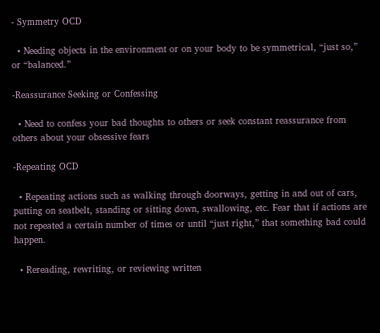- Symmetry OCD

  • Needing objects in the environment or on your body to be symmetrical, “just so,” or “balanced.”

-Reassurance Seeking or Confessing

  • Need to confess your bad thoughts to others or seek constant reassurance from others about your obsessive fears

-Repeating OCD

  • Repeating actions such as walking through doorways, getting in and out of cars, putting on seatbelt, standing or sitting down, swallowing, etc. Fear that if actions are not repeated a certain number of times or until “just right,” that something bad could happen.

  • Rereading, rewriting, or reviewing written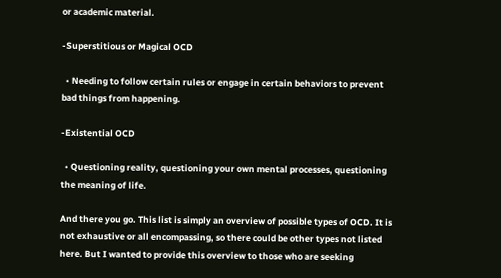or academic material.

-Superstitious or Magical OCD

  • Needing to follow certain rules or engage in certain behaviors to prevent bad things from happening.

-Existential OCD

  • Questioning reality, questioning your own mental processes, questioning the meaning of life.

And there you go. This list is simply an overview of possible types of OCD. It is not exhaustive or all encompassing, so there could be other types not listed here. But I wanted to provide this overview to those who are seeking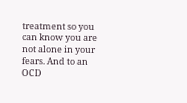treatment so you can know you are not alone in your fears. And to an OCD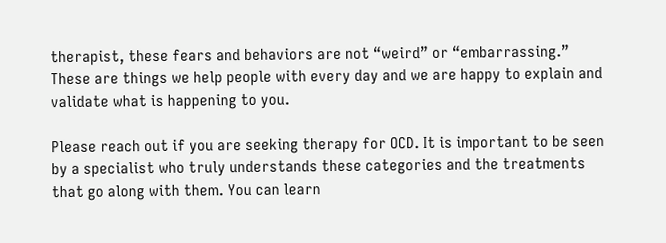therapist, these fears and behaviors are not “weird” or “embarrassing.” These are things we help people with every day and we are happy to explain and validate what is happening to you.

Please reach out if you are seeking therapy for OCD. It is important to be seen by a specialist who truly understands these categories and the treatments that go along with them. You can learn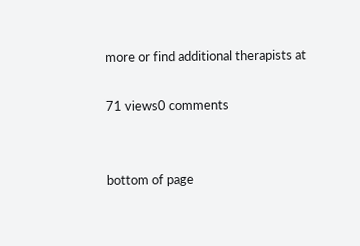more or find additional therapists at

71 views0 comments


bottom of page